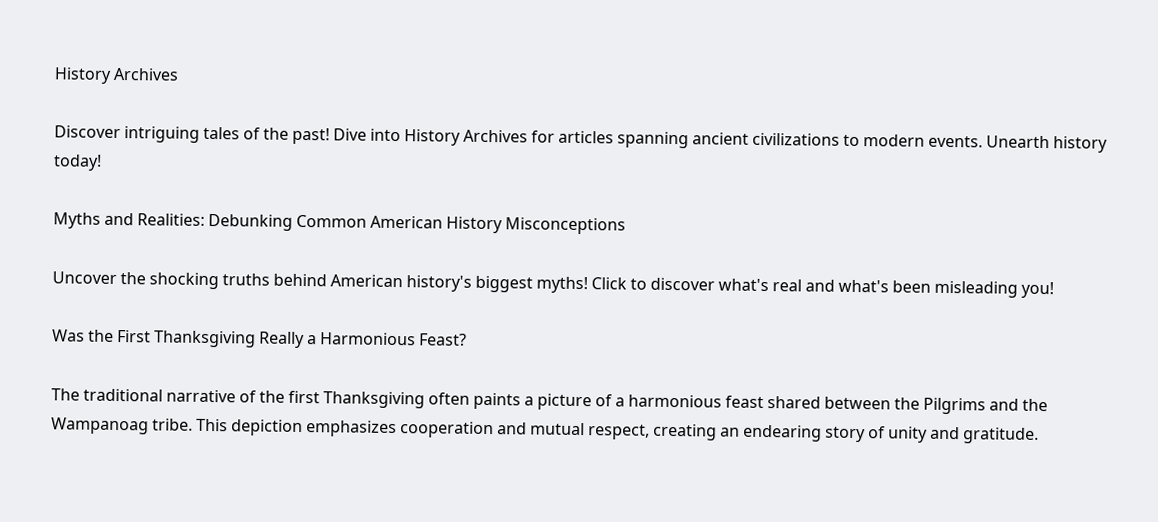History Archives

Discover intriguing tales of the past! Dive into History Archives for articles spanning ancient civilizations to modern events. Unearth history today!

Myths and Realities: Debunking Common American History Misconceptions

Uncover the shocking truths behind American history's biggest myths! Click to discover what's real and what's been misleading you!

Was the First Thanksgiving Really a Harmonious Feast?

The traditional narrative of the first Thanksgiving often paints a picture of a harmonious feast shared between the Pilgrims and the Wampanoag tribe. This depiction emphasizes cooperation and mutual respect, creating an endearing story of unity and gratitude.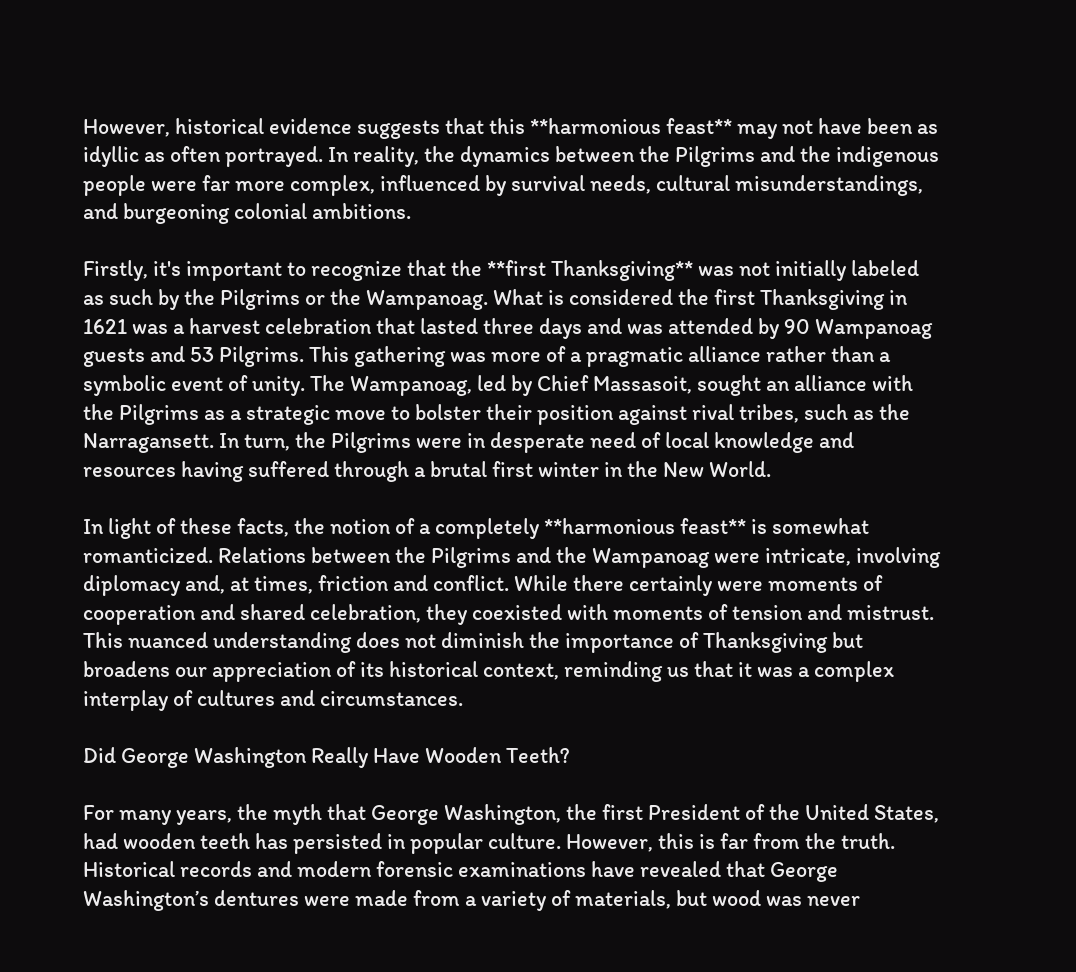However, historical evidence suggests that this **harmonious feast** may not have been as idyllic as often portrayed. In reality, the dynamics between the Pilgrims and the indigenous people were far more complex, influenced by survival needs, cultural misunderstandings, and burgeoning colonial ambitions.

Firstly, it's important to recognize that the **first Thanksgiving** was not initially labeled as such by the Pilgrims or the Wampanoag. What is considered the first Thanksgiving in 1621 was a harvest celebration that lasted three days and was attended by 90 Wampanoag guests and 53 Pilgrims. This gathering was more of a pragmatic alliance rather than a symbolic event of unity. The Wampanoag, led by Chief Massasoit, sought an alliance with the Pilgrims as a strategic move to bolster their position against rival tribes, such as the Narragansett. In turn, the Pilgrims were in desperate need of local knowledge and resources having suffered through a brutal first winter in the New World.

In light of these facts, the notion of a completely **harmonious feast** is somewhat romanticized. Relations between the Pilgrims and the Wampanoag were intricate, involving diplomacy and, at times, friction and conflict. While there certainly were moments of cooperation and shared celebration, they coexisted with moments of tension and mistrust. This nuanced understanding does not diminish the importance of Thanksgiving but broadens our appreciation of its historical context, reminding us that it was a complex interplay of cultures and circumstances.

Did George Washington Really Have Wooden Teeth?

For many years, the myth that George Washington, the first President of the United States, had wooden teeth has persisted in popular culture. However, this is far from the truth. Historical records and modern forensic examinations have revealed that George Washington’s dentures were made from a variety of materials, but wood was never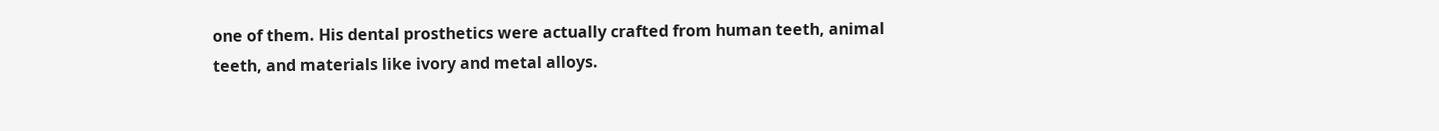one of them. His dental prosthetics were actually crafted from human teeth, animal teeth, and materials like ivory and metal alloys.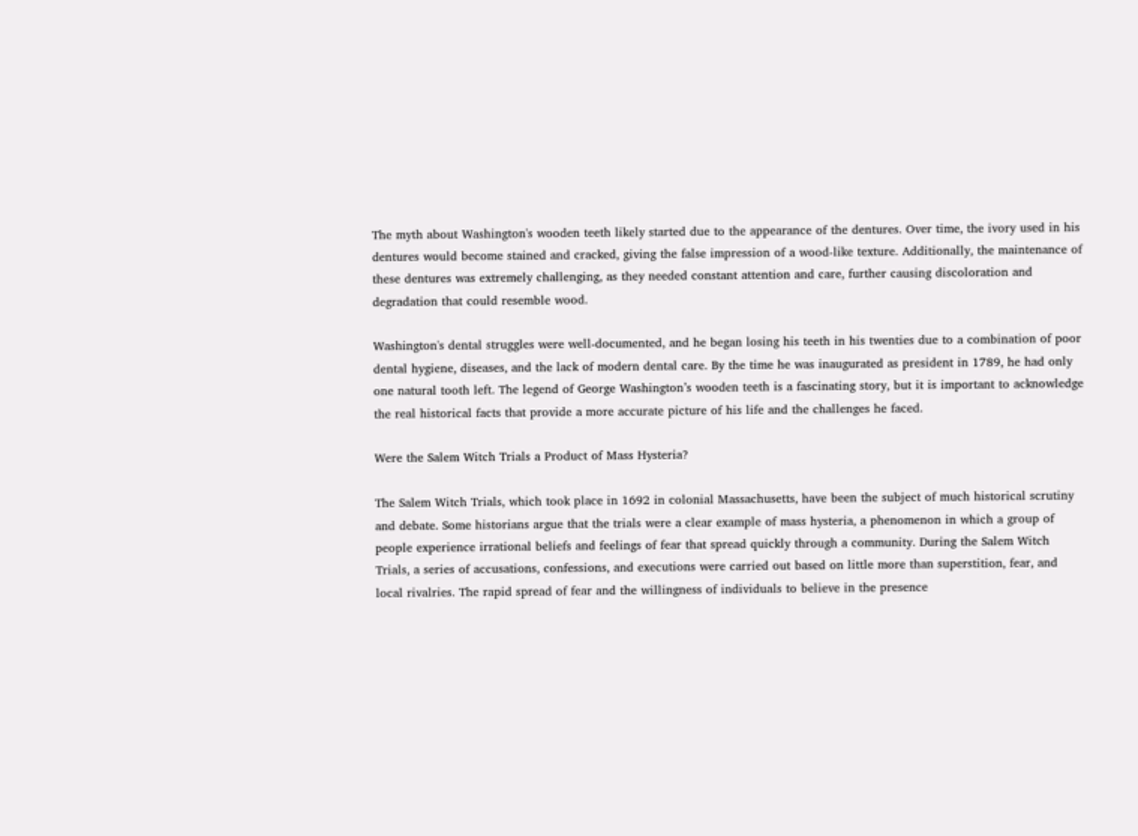The myth about Washington's wooden teeth likely started due to the appearance of the dentures. Over time, the ivory used in his dentures would become stained and cracked, giving the false impression of a wood-like texture. Additionally, the maintenance of these dentures was extremely challenging, as they needed constant attention and care, further causing discoloration and degradation that could resemble wood.

Washington's dental struggles were well-documented, and he began losing his teeth in his twenties due to a combination of poor dental hygiene, diseases, and the lack of modern dental care. By the time he was inaugurated as president in 1789, he had only one natural tooth left. The legend of George Washington’s wooden teeth is a fascinating story, but it is important to acknowledge the real historical facts that provide a more accurate picture of his life and the challenges he faced.

Were the Salem Witch Trials a Product of Mass Hysteria?

The Salem Witch Trials, which took place in 1692 in colonial Massachusetts, have been the subject of much historical scrutiny and debate. Some historians argue that the trials were a clear example of mass hysteria, a phenomenon in which a group of people experience irrational beliefs and feelings of fear that spread quickly through a community. During the Salem Witch Trials, a series of accusations, confessions, and executions were carried out based on little more than superstition, fear, and local rivalries. The rapid spread of fear and the willingness of individuals to believe in the presence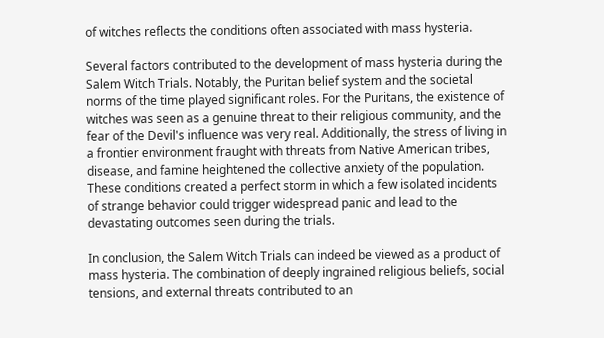of witches reflects the conditions often associated with mass hysteria.

Several factors contributed to the development of mass hysteria during the Salem Witch Trials. Notably, the Puritan belief system and the societal norms of the time played significant roles. For the Puritans, the existence of witches was seen as a genuine threat to their religious community, and the fear of the Devil's influence was very real. Additionally, the stress of living in a frontier environment fraught with threats from Native American tribes, disease, and famine heightened the collective anxiety of the population. These conditions created a perfect storm in which a few isolated incidents of strange behavior could trigger widespread panic and lead to the devastating outcomes seen during the trials.

In conclusion, the Salem Witch Trials can indeed be viewed as a product of mass hysteria. The combination of deeply ingrained religious beliefs, social tensions, and external threats contributed to an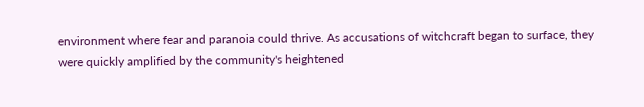environment where fear and paranoia could thrive. As accusations of witchcraft began to surface, they were quickly amplified by the community's heightened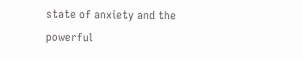state of anxiety and the powerful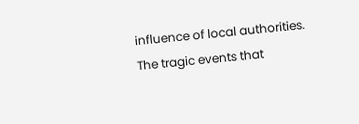influence of local authorities. The tragic events that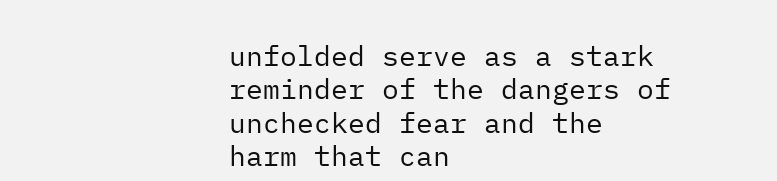unfolded serve as a stark reminder of the dangers of unchecked fear and the harm that can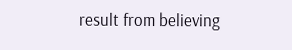result from believing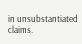in unsubstantiated claims.